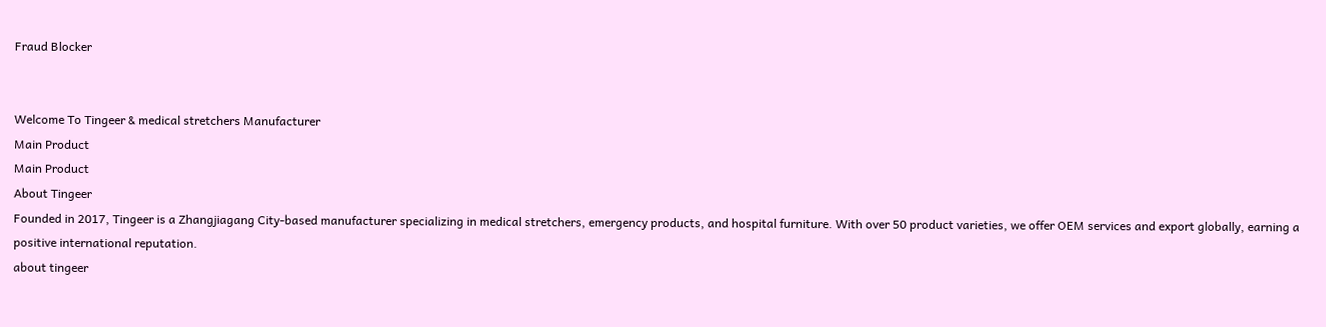Fraud Blocker


Welcome To Tingeer & medical stretchers Manufacturer
Main Product
Main Product
About Tingeer
Founded in 2017, Tingeer is a Zhangjiagang City-based manufacturer specializing in medical stretchers, emergency products, and hospital furniture. With over 50 product varieties, we offer OEM services and export globally, earning a positive international reputation.
about tingeer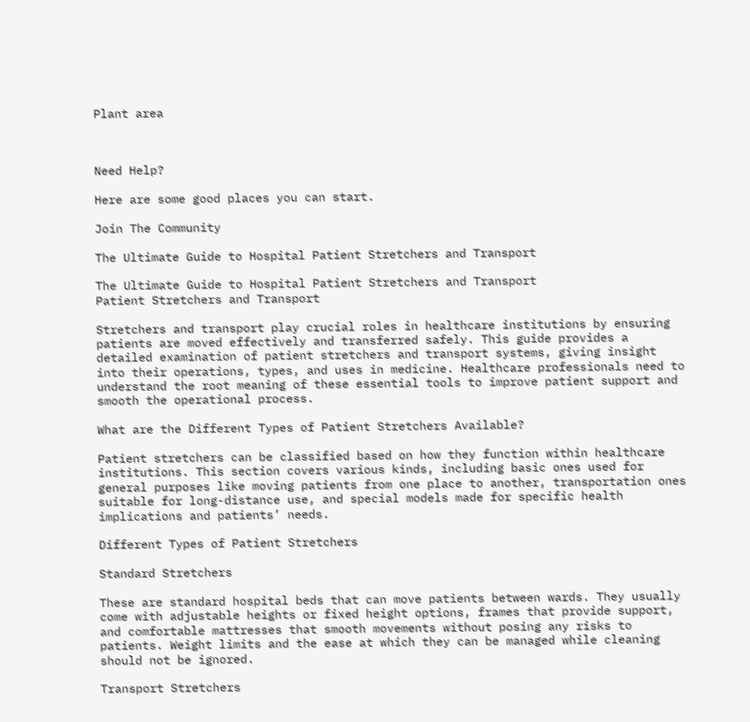Plant area



Need Help?

Here are some good places you can start.

Join The Community

The Ultimate Guide to Hospital Patient Stretchers and Transport

The Ultimate Guide to Hospital Patient Stretchers and Transport
Patient Stretchers and Transport

Stretchers and transport play crucial roles in healthcare institutions by ensuring patients are moved effectively and transferred safely. This guide provides a detailed examination of patient stretchers and transport systems, giving insight into their operations, types, and uses in medicine. Healthcare professionals need to understand the root meaning of these essential tools to improve patient support and smooth the operational process.

What are the Different Types of Patient Stretchers Available?

Patient stretchers can be classified based on how they function within healthcare institutions. This section covers various kinds, including basic ones used for general purposes like moving patients from one place to another, transportation ones suitable for long-distance use, and special models made for specific health implications and patients’ needs.

Different Types of Patient Stretchers

Standard Stretchers

These are standard hospital beds that can move patients between wards. They usually come with adjustable heights or fixed height options, frames that provide support, and comfortable mattresses that smooth movements without posing any risks to patients. Weight limits and the ease at which they can be managed while cleaning should not be ignored.

Transport Stretchers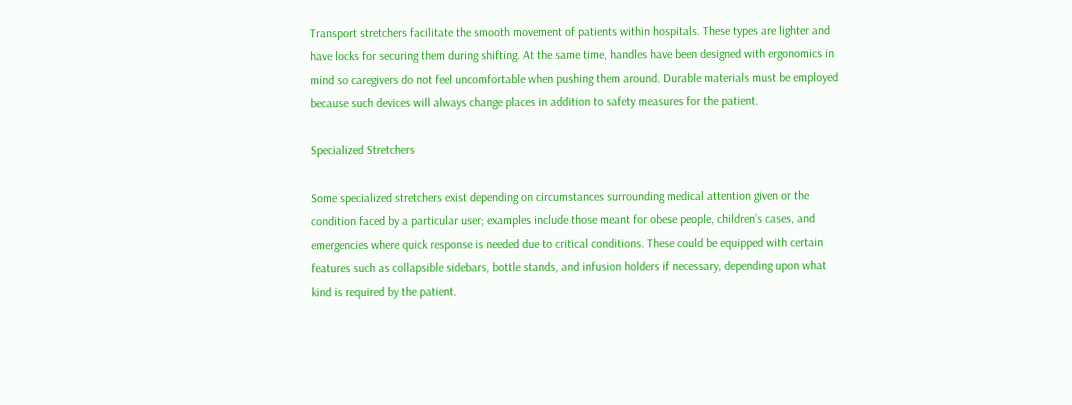Transport stretchers facilitate the smooth movement of patients within hospitals. These types are lighter and have locks for securing them during shifting. At the same time, handles have been designed with ergonomics in mind so caregivers do not feel uncomfortable when pushing them around. Durable materials must be employed because such devices will always change places in addition to safety measures for the patient.

Specialized Stretchers

Some specialized stretchers exist depending on circumstances surrounding medical attention given or the condition faced by a particular user; examples include those meant for obese people, children’s cases, and emergencies where quick response is needed due to critical conditions. These could be equipped with certain features such as collapsible sidebars, bottle stands, and infusion holders if necessary, depending upon what kind is required by the patient.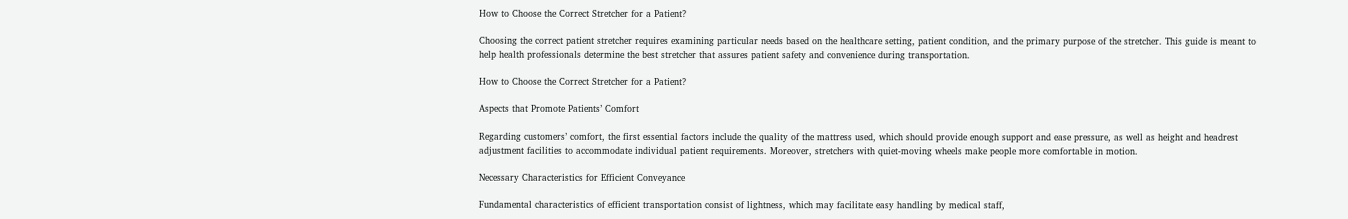How to Choose the Correct Stretcher for a Patient?

Choosing the correct patient stretcher requires examining particular needs based on the healthcare setting, patient condition, and the primary purpose of the stretcher. This guide is meant to help health professionals determine the best stretcher that assures patient safety and convenience during transportation.

How to Choose the Correct Stretcher for a Patient?

Aspects that Promote Patients’ Comfort

Regarding customers’ comfort, the first essential factors include the quality of the mattress used, which should provide enough support and ease pressure, as well as height and headrest adjustment facilities to accommodate individual patient requirements. Moreover, stretchers with quiet-moving wheels make people more comfortable in motion.

Necessary Characteristics for Efficient Conveyance

Fundamental characteristics of efficient transportation consist of lightness, which may facilitate easy handling by medical staff,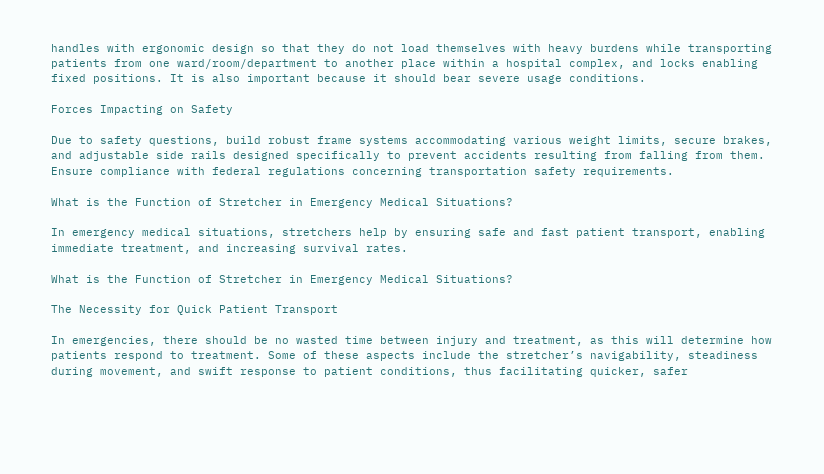handles with ergonomic design so that they do not load themselves with heavy burdens while transporting patients from one ward/room/department to another place within a hospital complex, and locks enabling fixed positions. It is also important because it should bear severe usage conditions.

Forces Impacting on Safety

Due to safety questions, build robust frame systems accommodating various weight limits, secure brakes, and adjustable side rails designed specifically to prevent accidents resulting from falling from them. Ensure compliance with federal regulations concerning transportation safety requirements.

What is the Function of Stretcher in Emergency Medical Situations?

In emergency medical situations, stretchers help by ensuring safe and fast patient transport, enabling immediate treatment, and increasing survival rates.

What is the Function of Stretcher in Emergency Medical Situations?

The Necessity for Quick Patient Transport

In emergencies, there should be no wasted time between injury and treatment, as this will determine how patients respond to treatment. Some of these aspects include the stretcher’s navigability, steadiness during movement, and swift response to patient conditions, thus facilitating quicker, safer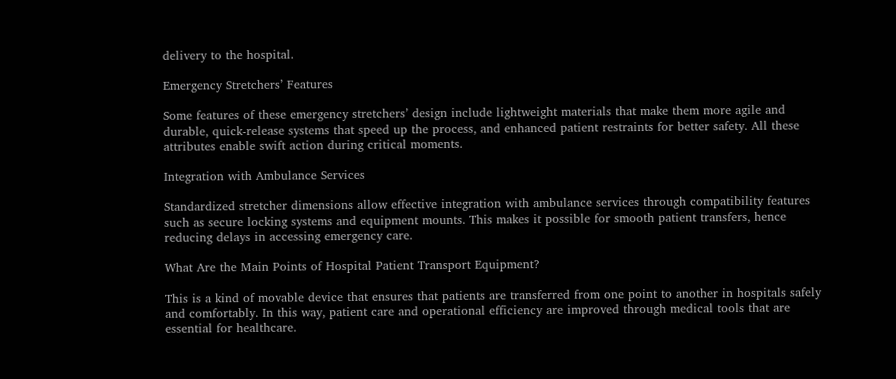delivery to the hospital.

Emergency Stretchers’ Features

Some features of these emergency stretchers’ design include lightweight materials that make them more agile and durable, quick-release systems that speed up the process, and enhanced patient restraints for better safety. All these attributes enable swift action during critical moments.

Integration with Ambulance Services

Standardized stretcher dimensions allow effective integration with ambulance services through compatibility features such as secure locking systems and equipment mounts. This makes it possible for smooth patient transfers, hence reducing delays in accessing emergency care.

What Are the Main Points of Hospital Patient Transport Equipment?

This is a kind of movable device that ensures that patients are transferred from one point to another in hospitals safely and comfortably. In this way, patient care and operational efficiency are improved through medical tools that are essential for healthcare.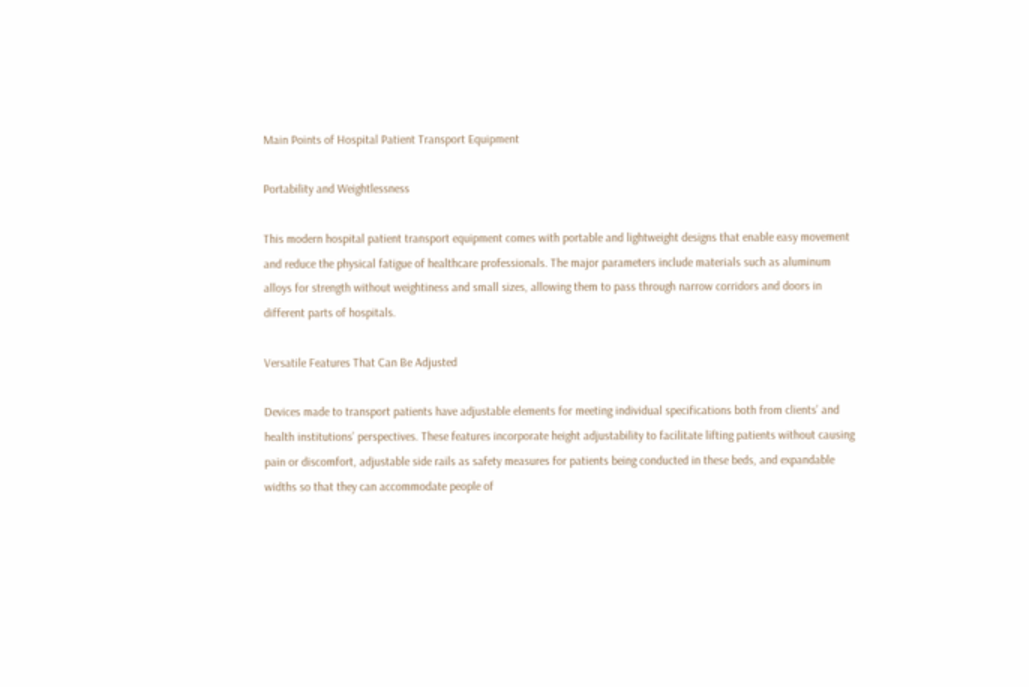Main Points of Hospital Patient Transport Equipment

Portability and Weightlessness

This modern hospital patient transport equipment comes with portable and lightweight designs that enable easy movement and reduce the physical fatigue of healthcare professionals. The major parameters include materials such as aluminum alloys for strength without weightiness and small sizes, allowing them to pass through narrow corridors and doors in different parts of hospitals.

Versatile Features That Can Be Adjusted

Devices made to transport patients have adjustable elements for meeting individual specifications both from clients’ and health institutions’ perspectives. These features incorporate height adjustability to facilitate lifting patients without causing pain or discomfort, adjustable side rails as safety measures for patients being conducted in these beds, and expandable widths so that they can accommodate people of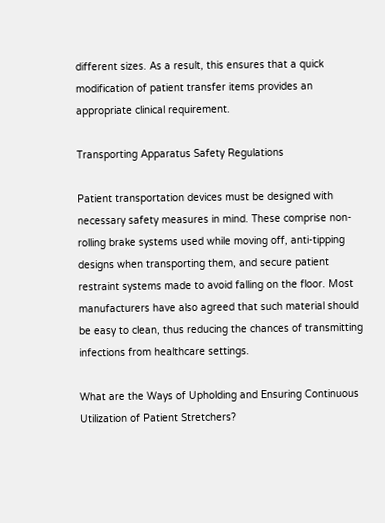different sizes. As a result, this ensures that a quick modification of patient transfer items provides an appropriate clinical requirement.

Transporting Apparatus Safety Regulations

Patient transportation devices must be designed with necessary safety measures in mind. These comprise non-rolling brake systems used while moving off, anti-tipping designs when transporting them, and secure patient restraint systems made to avoid falling on the floor. Most manufacturers have also agreed that such material should be easy to clean, thus reducing the chances of transmitting infections from healthcare settings.

What are the Ways of Upholding and Ensuring Continuous Utilization of Patient Stretchers?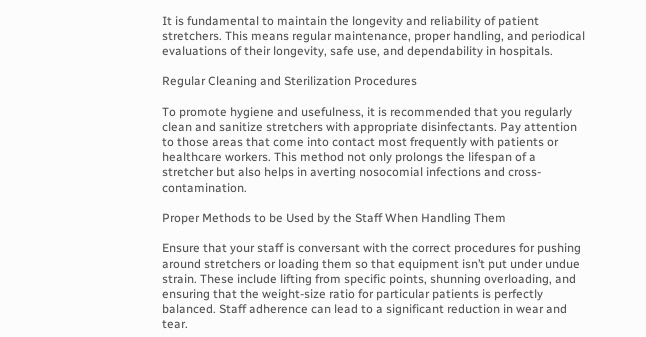It is fundamental to maintain the longevity and reliability of patient stretchers. This means regular maintenance, proper handling, and periodical evaluations of their longevity, safe use, and dependability in hospitals.

Regular Cleaning and Sterilization Procedures

To promote hygiene and usefulness, it is recommended that you regularly clean and sanitize stretchers with appropriate disinfectants. Pay attention to those areas that come into contact most frequently with patients or healthcare workers. This method not only prolongs the lifespan of a stretcher but also helps in averting nosocomial infections and cross-contamination.

Proper Methods to be Used by the Staff When Handling Them

Ensure that your staff is conversant with the correct procedures for pushing around stretchers or loading them so that equipment isn’t put under undue strain. These include lifting from specific points, shunning overloading, and ensuring that the weight-size ratio for particular patients is perfectly balanced. Staff adherence can lead to a significant reduction in wear and tear.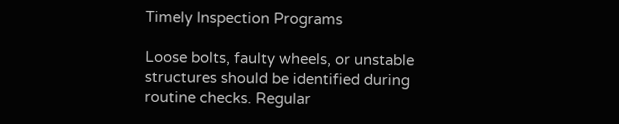Timely Inspection Programs

Loose bolts, faulty wheels, or unstable structures should be identified during routine checks. Regular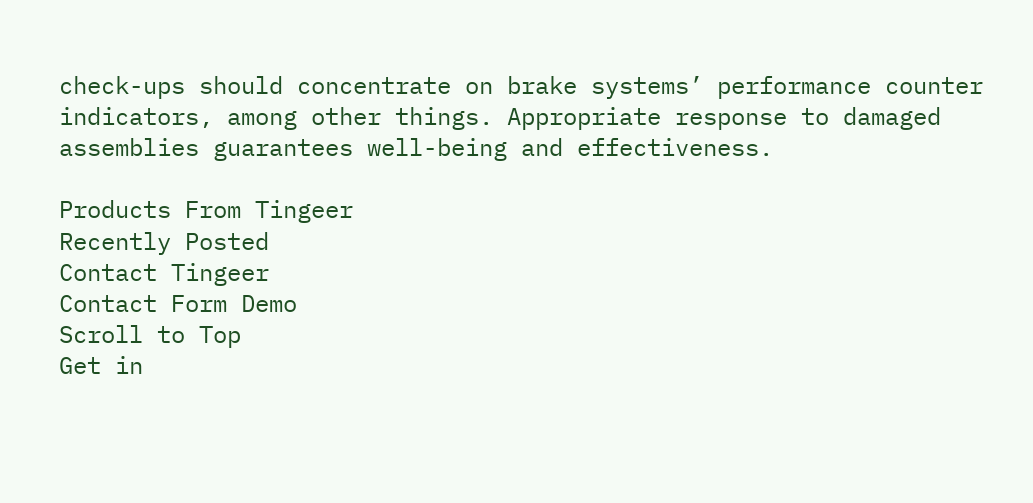check-ups should concentrate on brake systems’ performance counter indicators, among other things. Appropriate response to damaged assemblies guarantees well-being and effectiveness.

Products From Tingeer
Recently Posted
Contact Tingeer
Contact Form Demo
Scroll to Top
Get in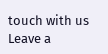touch with us
Leave a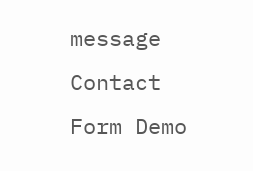message
Contact Form Demo